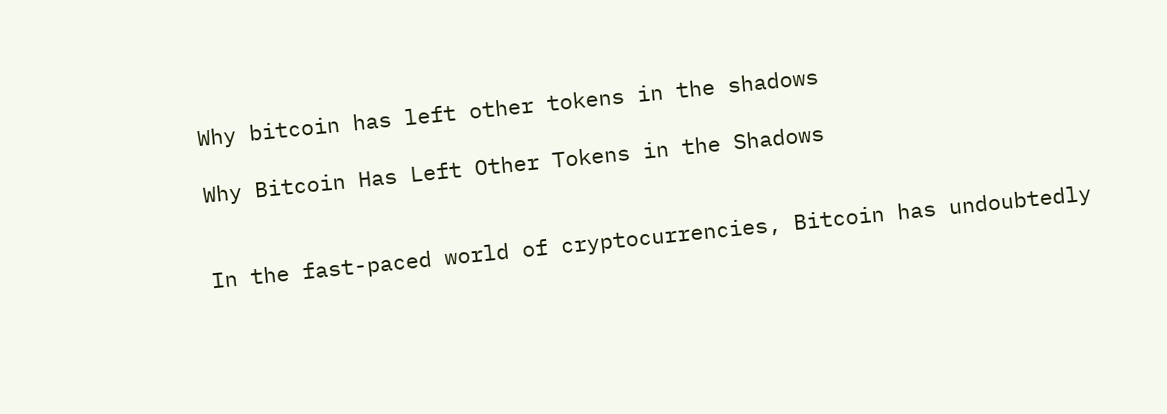Why bitcoin has left other tokens in the shadows

Why Bitcoin Has Left Other Tokens in the Shadows


In the fast-paced world of cryptocurrencies, Bitcoin has undoubtedly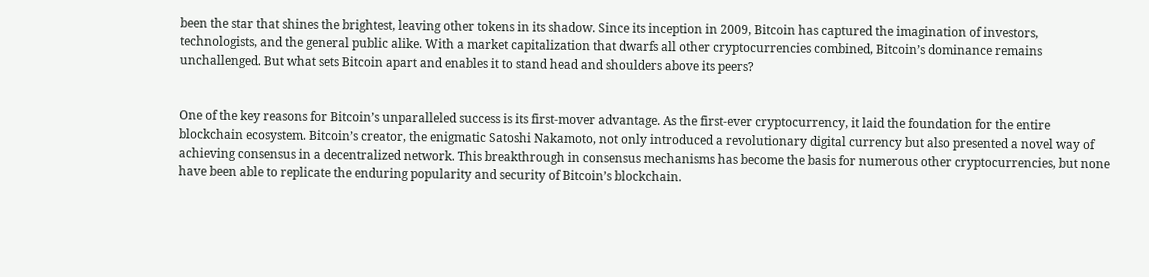been the star that shines the brightest, leaving other tokens in its shadow. Since its inception in 2009, Bitcoin has captured the imagination of investors, technologists, and the general public alike. With a market capitalization that dwarfs all other cryptocurrencies combined, Bitcoin’s dominance remains unchallenged. But what sets Bitcoin apart and enables it to stand head and shoulders above its peers?


One of the key reasons for Bitcoin’s unparalleled success is its first-mover advantage. As the first-ever cryptocurrency, it laid the foundation for the entire blockchain ecosystem. Bitcoin’s creator, the enigmatic Satoshi Nakamoto, not only introduced a revolutionary digital currency but also presented a novel way of achieving consensus in a decentralized network. This breakthrough in consensus mechanisms has become the basis for numerous other cryptocurrencies, but none have been able to replicate the enduring popularity and security of Bitcoin’s blockchain.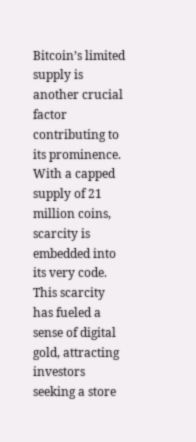Bitcoin’s limited supply is another crucial factor contributing to its prominence. With a capped supply of 21 million coins, scarcity is embedded into its very code. This scarcity has fueled a sense of digital gold, attracting investors seeking a store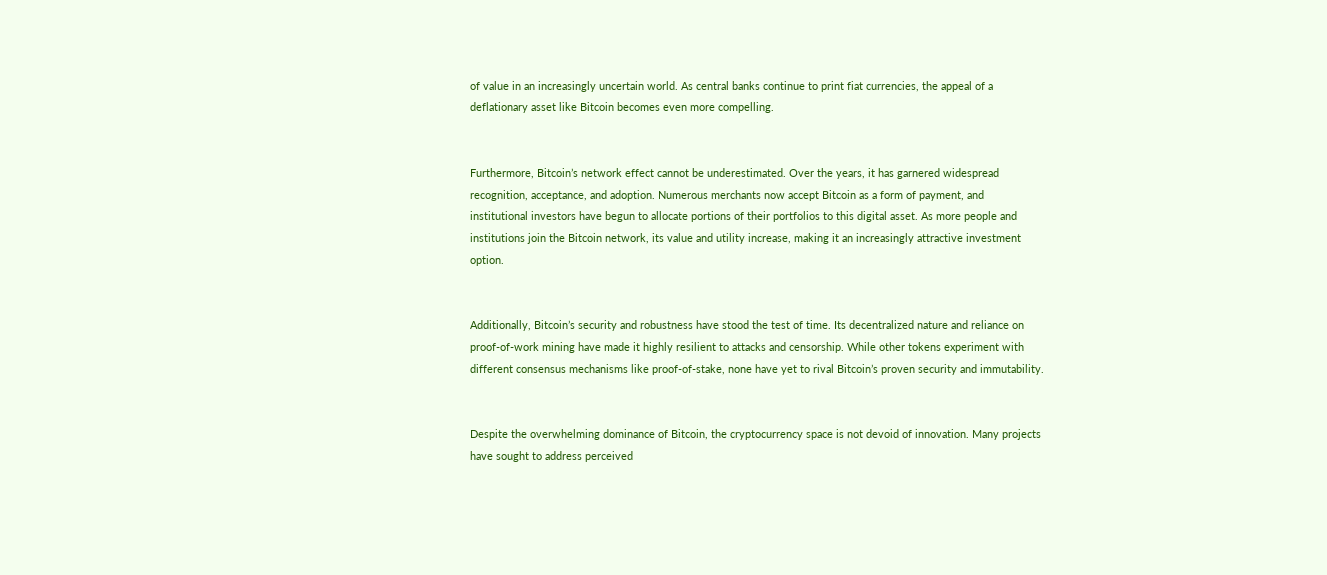of value in an increasingly uncertain world. As central banks continue to print fiat currencies, the appeal of a deflationary asset like Bitcoin becomes even more compelling.


Furthermore, Bitcoin’s network effect cannot be underestimated. Over the years, it has garnered widespread recognition, acceptance, and adoption. Numerous merchants now accept Bitcoin as a form of payment, and institutional investors have begun to allocate portions of their portfolios to this digital asset. As more people and institutions join the Bitcoin network, its value and utility increase, making it an increasingly attractive investment option.


Additionally, Bitcoin’s security and robustness have stood the test of time. Its decentralized nature and reliance on proof-of-work mining have made it highly resilient to attacks and censorship. While other tokens experiment with different consensus mechanisms like proof-of-stake, none have yet to rival Bitcoin’s proven security and immutability.


Despite the overwhelming dominance of Bitcoin, the cryptocurrency space is not devoid of innovation. Many projects have sought to address perceived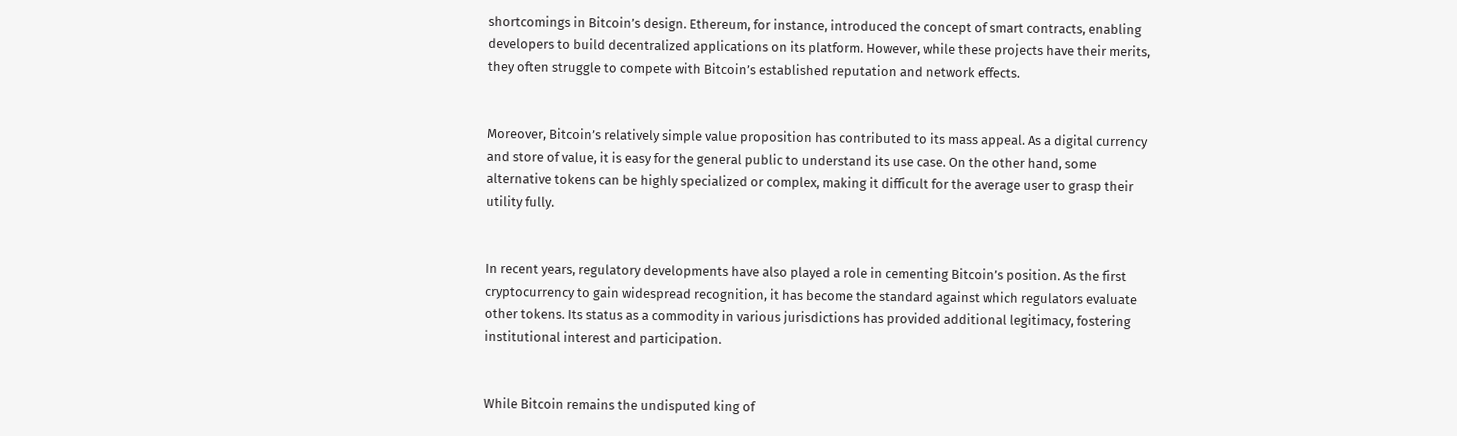shortcomings in Bitcoin’s design. Ethereum, for instance, introduced the concept of smart contracts, enabling developers to build decentralized applications on its platform. However, while these projects have their merits, they often struggle to compete with Bitcoin’s established reputation and network effects.


Moreover, Bitcoin’s relatively simple value proposition has contributed to its mass appeal. As a digital currency and store of value, it is easy for the general public to understand its use case. On the other hand, some alternative tokens can be highly specialized or complex, making it difficult for the average user to grasp their utility fully.


In recent years, regulatory developments have also played a role in cementing Bitcoin’s position. As the first cryptocurrency to gain widespread recognition, it has become the standard against which regulators evaluate other tokens. Its status as a commodity in various jurisdictions has provided additional legitimacy, fostering institutional interest and participation.


While Bitcoin remains the undisputed king of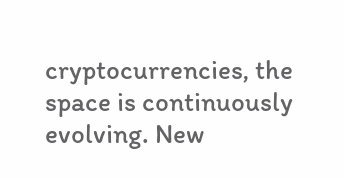cryptocurrencies, the space is continuously evolving. New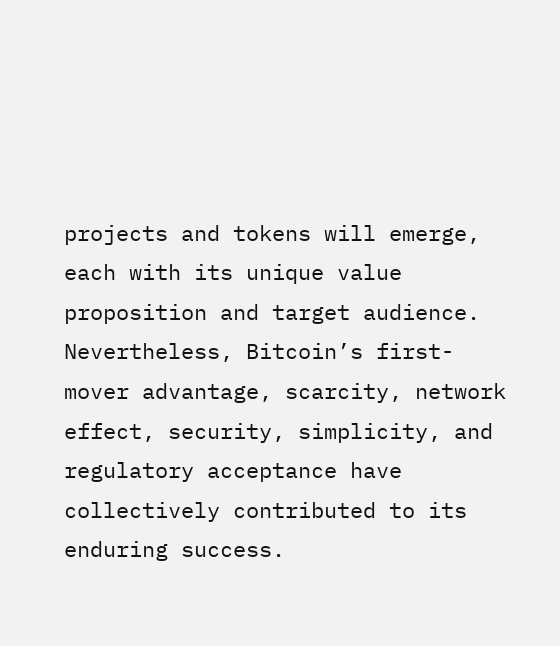projects and tokens will emerge, each with its unique value proposition and target audience. Nevertheless, Bitcoin’s first-mover advantage, scarcity, network effect, security, simplicity, and regulatory acceptance have collectively contributed to its enduring success.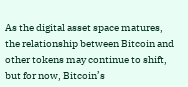As the digital asset space matures, the relationship between Bitcoin and other tokens may continue to shift, but for now, Bitcoin’s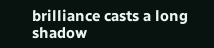brilliance casts a long shadow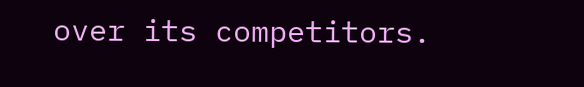over its competitors.